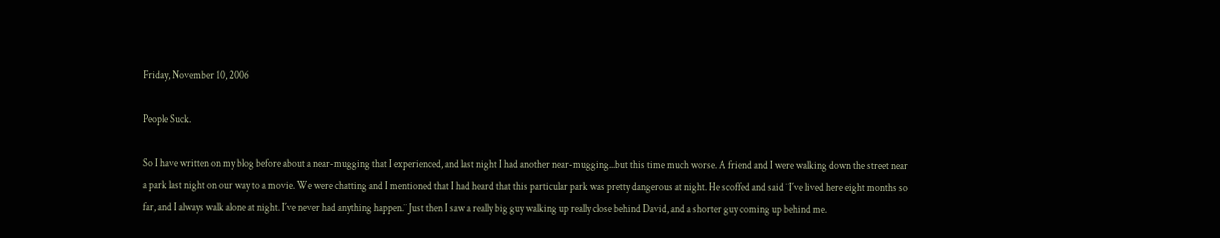Friday, November 10, 2006

People Suck.

So I have written on my blog before about a near-mugging that I experienced, and last night I had another near-mugging...but this time much worse. A friend and I were walking down the street near a park last night on our way to a movie. We were chatting and I mentioned that I had heard that this particular park was pretty dangerous at night. He scoffed and said ¨I´ve lived here eight months so far, and I always walk alone at night. I´ve never had anything happen.¨ Just then I saw a really big guy walking up really close behind David, and a shorter guy coming up behind me.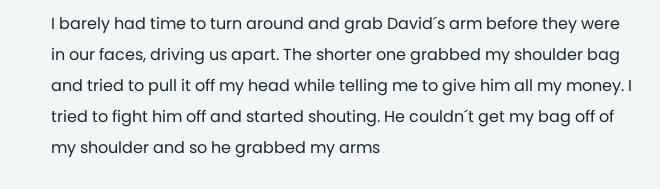I barely had time to turn around and grab David´s arm before they were in our faces, driving us apart. The shorter one grabbed my shoulder bag and tried to pull it off my head while telling me to give him all my money. I tried to fight him off and started shouting. He couldn´t get my bag off of my shoulder and so he grabbed my arms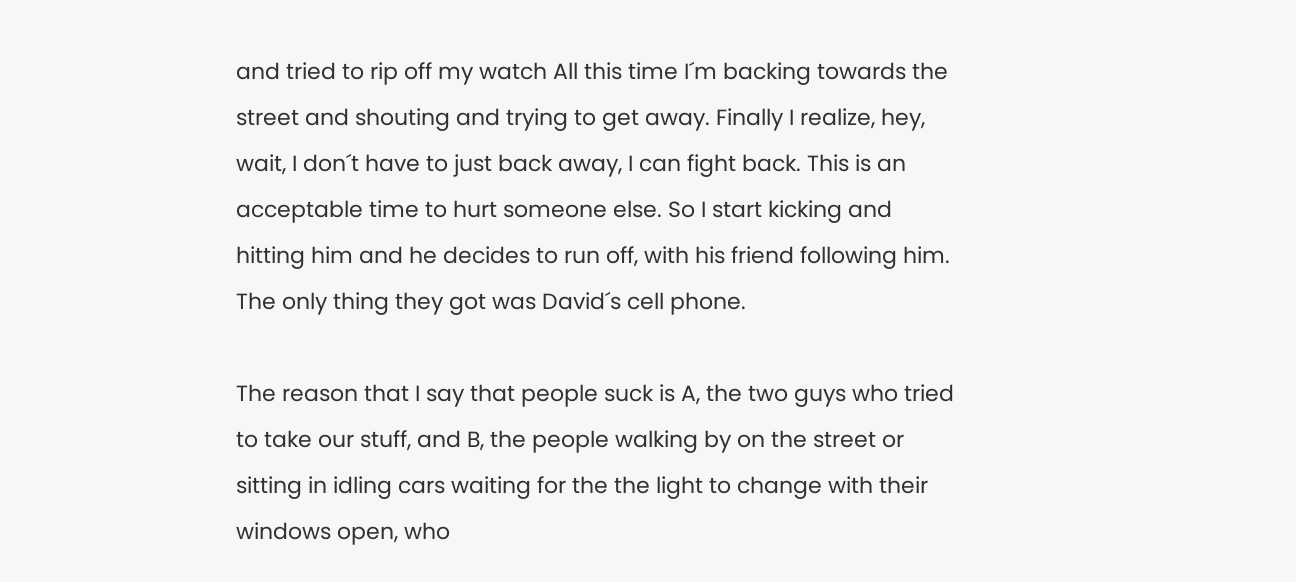and tried to rip off my watch All this time I´m backing towards the street and shouting and trying to get away. Finally I realize, hey, wait, I don´t have to just back away, I can fight back. This is an acceptable time to hurt someone else. So I start kicking and hitting him and he decides to run off, with his friend following him. The only thing they got was David´s cell phone.

The reason that I say that people suck is A, the two guys who tried to take our stuff, and B, the people walking by on the street or sitting in idling cars waiting for the the light to change with their windows open, who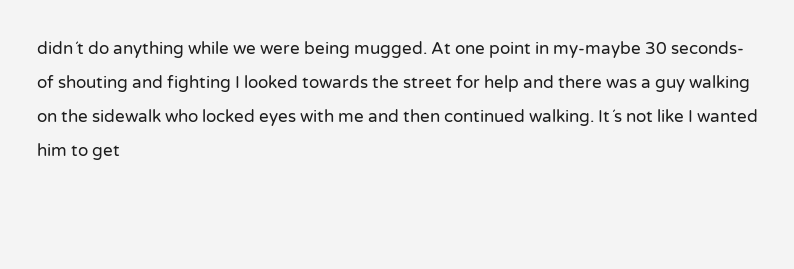didn´t do anything while we were being mugged. At one point in my-maybe 30 seconds-of shouting and fighting I looked towards the street for help and there was a guy walking on the sidewalk who locked eyes with me and then continued walking. It´s not like I wanted him to get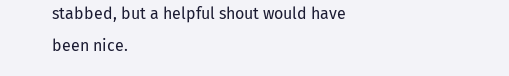stabbed, but a helpful shout would have been nice.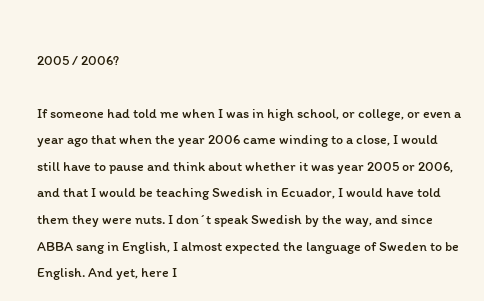2005 / 2006?

If someone had told me when I was in high school, or college, or even a year ago that when the year 2006 came winding to a close, I would still have to pause and think about whether it was year 2005 or 2006, and that I would be teaching Swedish in Ecuador, I would have told them they were nuts. I don´t speak Swedish by the way, and since ABBA sang in English, I almost expected the language of Sweden to be English. And yet, here I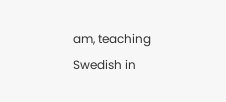am, teaching Swedish in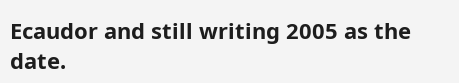Ecaudor and still writing 2005 as the date.